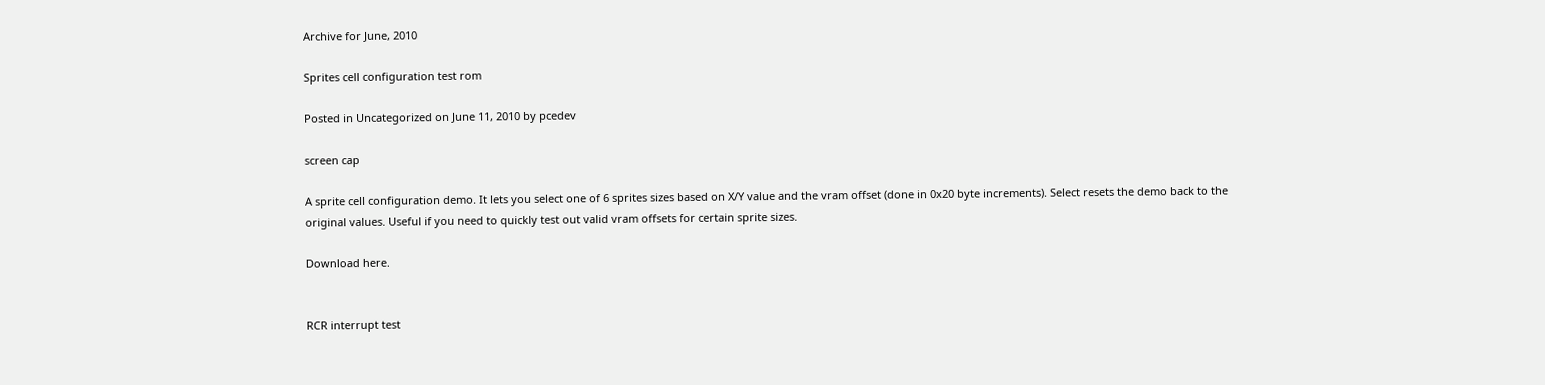Archive for June, 2010

Sprites cell configuration test rom

Posted in Uncategorized on June 11, 2010 by pcedev

screen cap

A sprite cell configuration demo. It lets you select one of 6 sprites sizes based on X/Y value and the vram offset (done in 0x20 byte increments). Select resets the demo back to the original values. Useful if you need to quickly test out valid vram offsets for certain sprite sizes.

Download here.


RCR interrupt test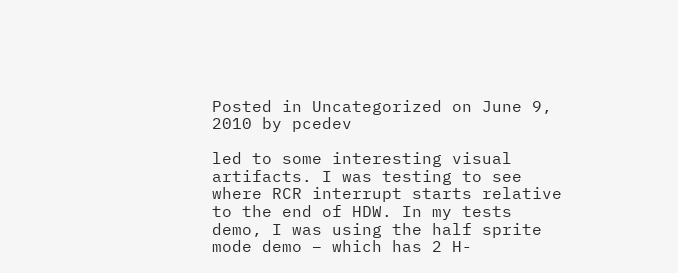Posted in Uncategorized on June 9, 2010 by pcedev

led to some interesting visual artifacts. I was testing to see where RCR interrupt starts relative to the end of HDW. In my tests demo, I was using the half sprite mode demo – which has 2 H-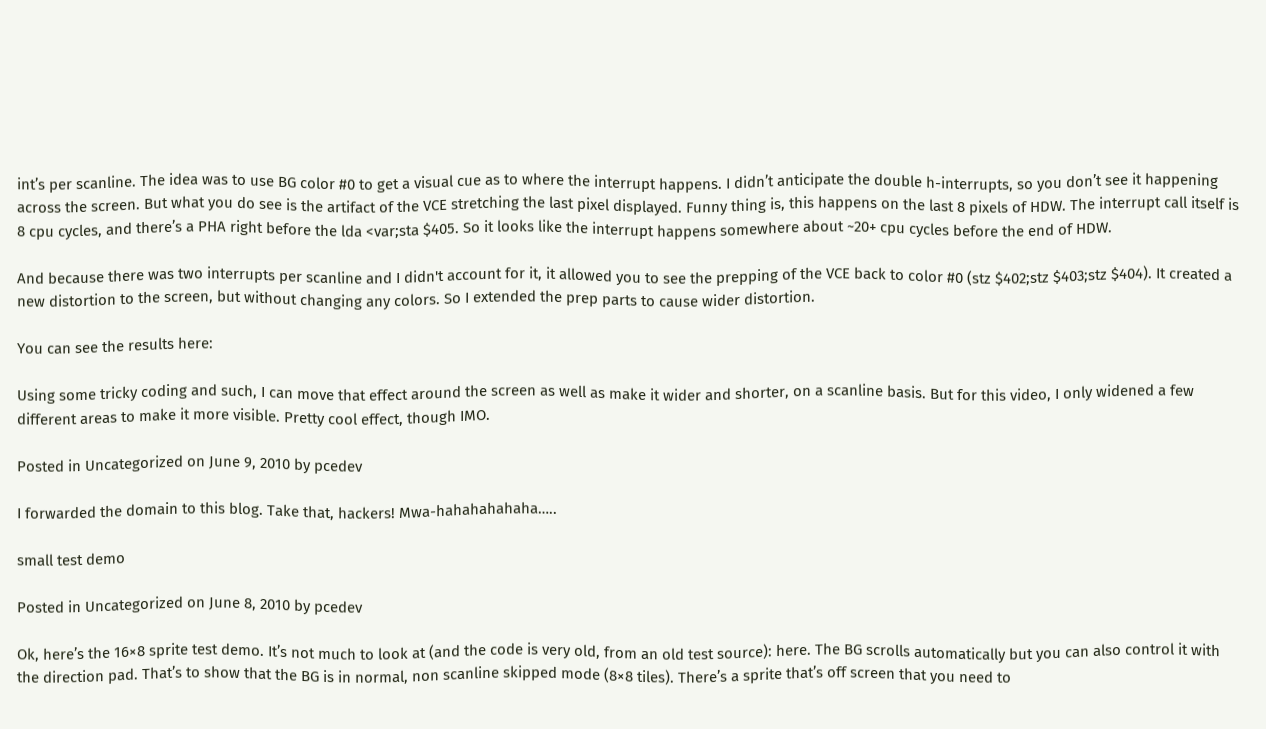int’s per scanline. The idea was to use BG color #0 to get a visual cue as to where the interrupt happens. I didn’t anticipate the double h-interrupts, so you don’t see it happening across the screen. But what you do see is the artifact of the VCE stretching the last pixel displayed. Funny thing is, this happens on the last 8 pixels of HDW. The interrupt call itself is 8 cpu cycles, and there’s a PHA right before the lda <var;sta $405. So it looks like the interrupt happens somewhere about ~20+ cpu cycles before the end of HDW.

And because there was two interrupts per scanline and I didn't account for it, it allowed you to see the prepping of the VCE back to color #0 (stz $402;stz $403;stz $404). It created a new distortion to the screen, but without changing any colors. So I extended the prep parts to cause wider distortion.

You can see the results here:

Using some tricky coding and such, I can move that effect around the screen as well as make it wider and shorter, on a scanline basis. But for this video, I only widened a few different areas to make it more visible. Pretty cool effect, though IMO.

Posted in Uncategorized on June 9, 2010 by pcedev

I forwarded the domain to this blog. Take that, hackers! Mwa-hahahahahaha…..

small test demo

Posted in Uncategorized on June 8, 2010 by pcedev

Ok, here’s the 16×8 sprite test demo. It’s not much to look at (and the code is very old, from an old test source): here. The BG scrolls automatically but you can also control it with the direction pad. That’s to show that the BG is in normal, non scanline skipped mode (8×8 tiles). There’s a sprite that’s off screen that you need to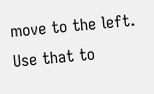move to the left. Use that to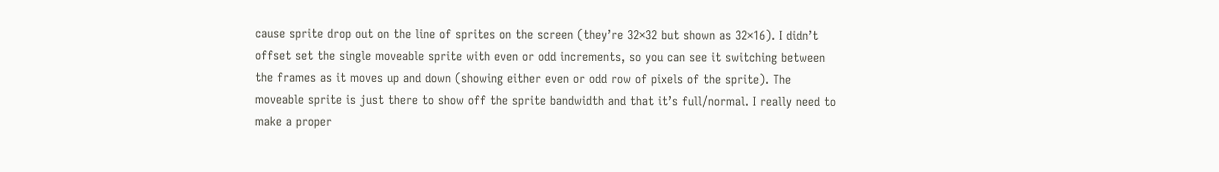cause sprite drop out on the line of sprites on the screen (they’re 32×32 but shown as 32×16). I didn’t offset set the single moveable sprite with even or odd increments, so you can see it switching between the frames as it moves up and down (showing either even or odd row of pixels of the sprite). The moveable sprite is just there to show off the sprite bandwidth and that it’s full/normal. I really need to make a proper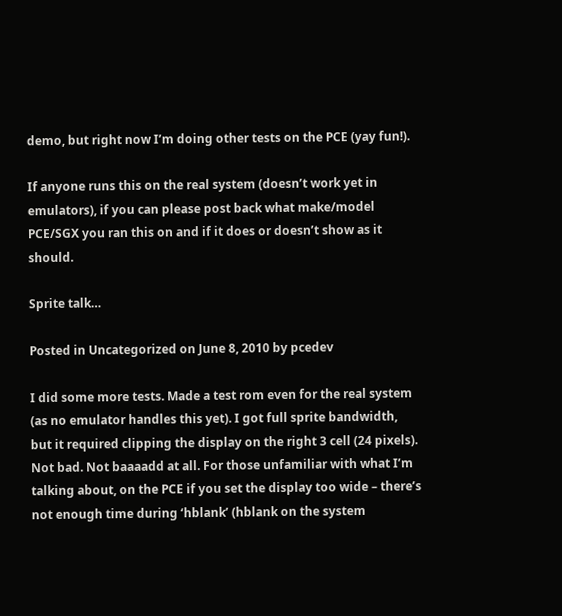demo, but right now I’m doing other tests on the PCE (yay fun!).

If anyone runs this on the real system (doesn’t work yet in emulators), if you can please post back what make/model PCE/SGX you ran this on and if it does or doesn’t show as it should.

Sprite talk…

Posted in Uncategorized on June 8, 2010 by pcedev

I did some more tests. Made a test rom even for the real system (as no emulator handles this yet). I got full sprite bandwidth, but it required clipping the display on the right 3 cell (24 pixels). Not bad. Not baaaadd at all. For those unfamiliar with what I’m talking about, on the PCE if you set the display too wide – there’s not enough time during ‘hblank’ (hblank on the system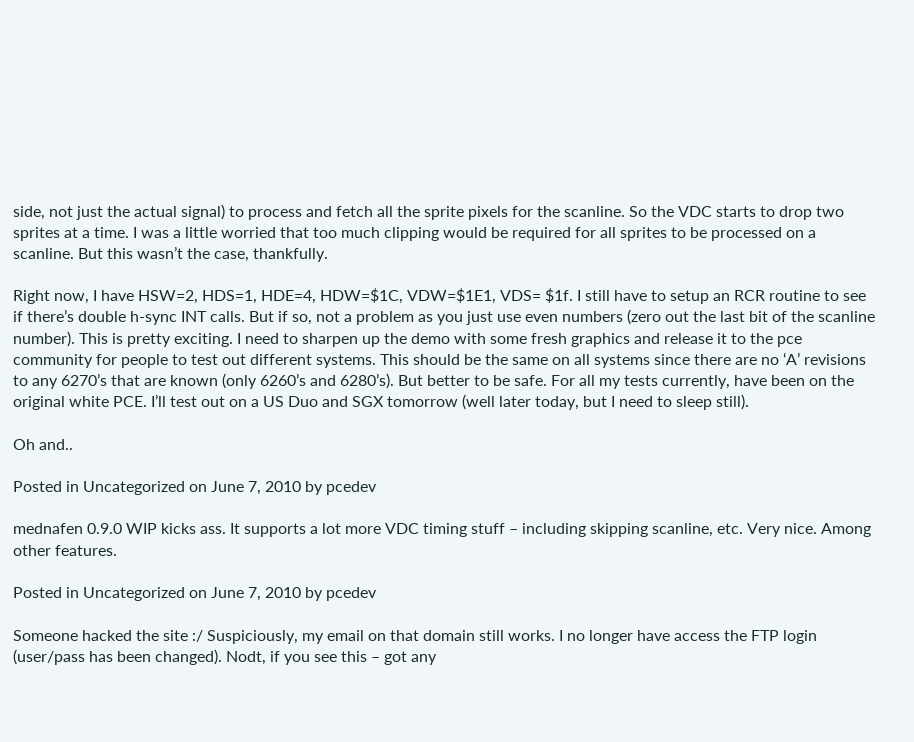side, not just the actual signal) to process and fetch all the sprite pixels for the scanline. So the VDC starts to drop two sprites at a time. I was a little worried that too much clipping would be required for all sprites to be processed on a scanline. But this wasn’t the case, thankfully.

Right now, I have HSW=2, HDS=1, HDE=4, HDW=$1C, VDW=$1E1, VDS= $1f. I still have to setup an RCR routine to see if there’s double h-sync INT calls. But if so, not a problem as you just use even numbers (zero out the last bit of the scanline number). This is pretty exciting. I need to sharpen up the demo with some fresh graphics and release it to the pce community for people to test out different systems. This should be the same on all systems since there are no ‘A’ revisions to any 6270’s that are known (only 6260’s and 6280’s). But better to be safe. For all my tests currently, have been on the original white PCE. I’ll test out on a US Duo and SGX tomorrow (well later today, but I need to sleep still).

Oh and..

Posted in Uncategorized on June 7, 2010 by pcedev

mednafen 0.9.0 WIP kicks ass. It supports a lot more VDC timing stuff – including skipping scanline, etc. Very nice. Among other features.

Posted in Uncategorized on June 7, 2010 by pcedev

Someone hacked the site :/ Suspiciously, my email on that domain still works. I no longer have access the FTP login (user/pass has been changed). Nodt, if you see this – got any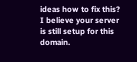ideas how to fix this? I believe your server is still setup for this domain.